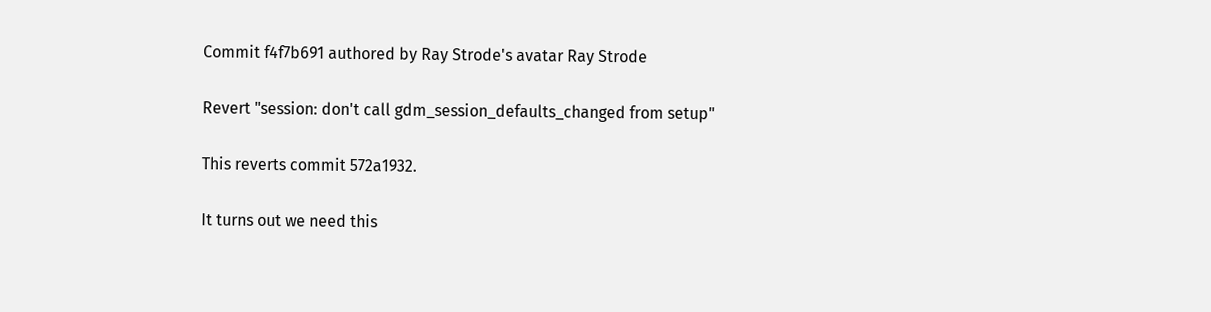Commit f4f7b691 authored by Ray Strode's avatar Ray Strode

Revert "session: don't call gdm_session_defaults_changed from setup"

This reverts commit 572a1932.

It turns out we need this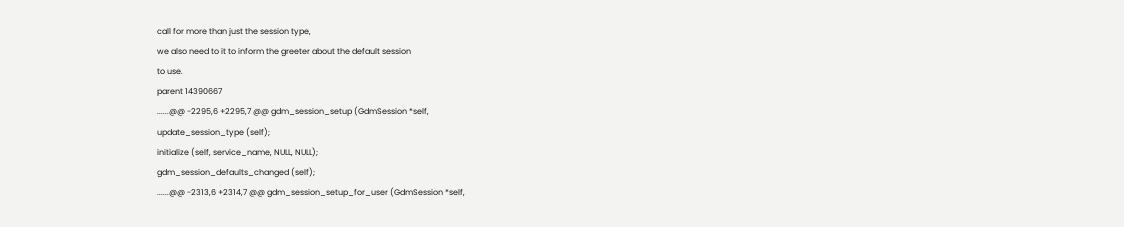call for more than just the session type,
we also need to it to inform the greeter about the default session
to use.
parent 14390667
......@@ -2295,6 +2295,7 @@ gdm_session_setup (GdmSession *self,
update_session_type (self);
initialize (self, service_name, NULL, NULL);
gdm_session_defaults_changed (self);
......@@ -2313,6 +2314,7 @@ gdm_session_setup_for_user (GdmSession *self,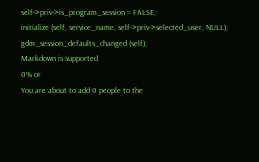self->priv->is_program_session = FALSE;
initialize (self, service_name, self->priv->selected_user, NULL);
gdm_session_defaults_changed (self);
Markdown is supported
0% or
You are about to add 0 people to the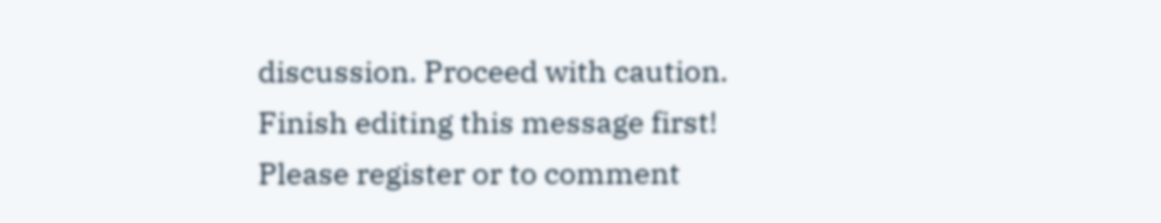discussion. Proceed with caution.
Finish editing this message first!
Please register or to comment